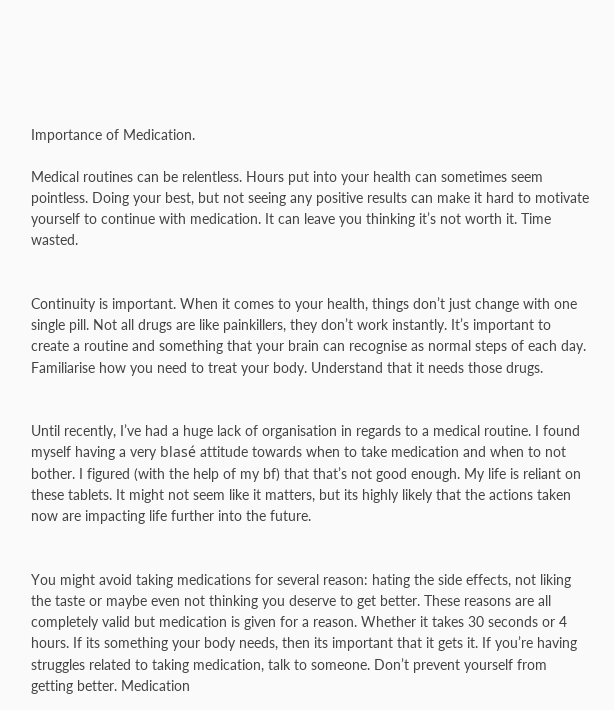Importance of Medication.

Medical routines can be relentless. Hours put into your health can sometimes seem pointless. Doing your best, but not seeing any positive results can make it hard to motivate yourself to continue with medication. It can leave you thinking it’s not worth it. Time wasted.


Continuity is important. When it comes to your health, things don’t just change with one single pill. Not all drugs are like painkillers, they don’t work instantly. It’s important to create a routine and something that your brain can recognise as normal steps of each day. Familiarise how you need to treat your body. Understand that it needs those drugs.


Until recently, I’ve had a huge lack of organisation in regards to a medical routine. I found myself having a very blasé attitude towards when to take medication and when to not bother. I figured (with the help of my bf) that that’s not good enough. My life is reliant on these tablets. It might not seem like it matters, but its highly likely that the actions taken now are impacting life further into the future.


You might avoid taking medications for several reason: hating the side effects, not liking the taste or maybe even not thinking you deserve to get better. These reasons are all completely valid but medication is given for a reason. Whether it takes 30 seconds or 4 hours. If its something your body needs, then its important that it gets it. If you’re having struggles related to taking medication, talk to someone. Don’t prevent yourself from getting better. Medication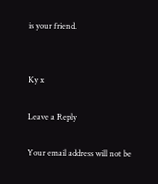is your friend.


Ky x

Leave a Reply

Your email address will not be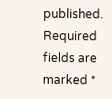published. Required fields are marked *